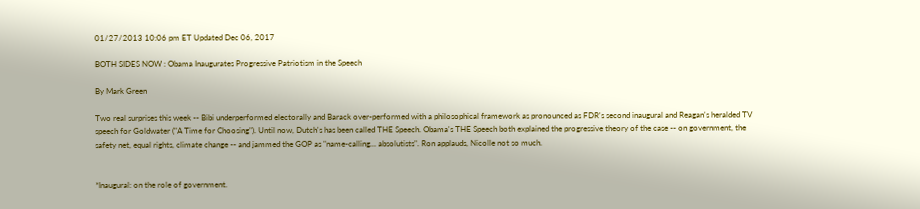01/27/2013 10:06 pm ET Updated Dec 06, 2017

BOTH SIDES NOW : Obama Inaugurates Progressive Patriotism in the Speech

By Mark Green

Two real surprises this week -- Bibi underperformed electorally and Barack over-performed with a philosophical framework as pronounced as FDR's second inaugural and Reagan's heralded TV speech for Goldwater ("A Time for Choosing"). Until now, Dutch's has been called THE Speech. Obama's THE Speech both explained the progressive theory of the case -- on government, the safety net, equal rights, climate change -- and jammed the GOP as "name-calling... absolutists". Ron applauds, Nicolle not so much.


*Inaugural: on the role of government.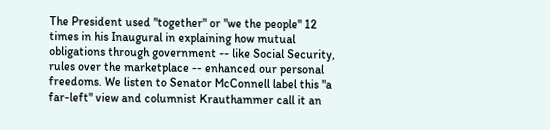The President used "together" or "we the people" 12 times in his Inaugural in explaining how mutual obligations through government -- like Social Security, rules over the marketplace -- enhanced our personal freedoms. We listen to Senator McConnell label this "a far-left" view and columnist Krauthammer call it an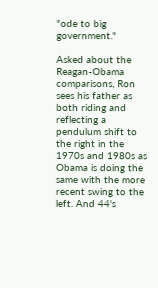"ode to big government."

Asked about the Reagan-Obama comparisons, Ron sees his father as both riding and reflecting a pendulum shift to the right in the 1970s and 1980s as Obama is doing the same with the more recent swing to the left. And 44's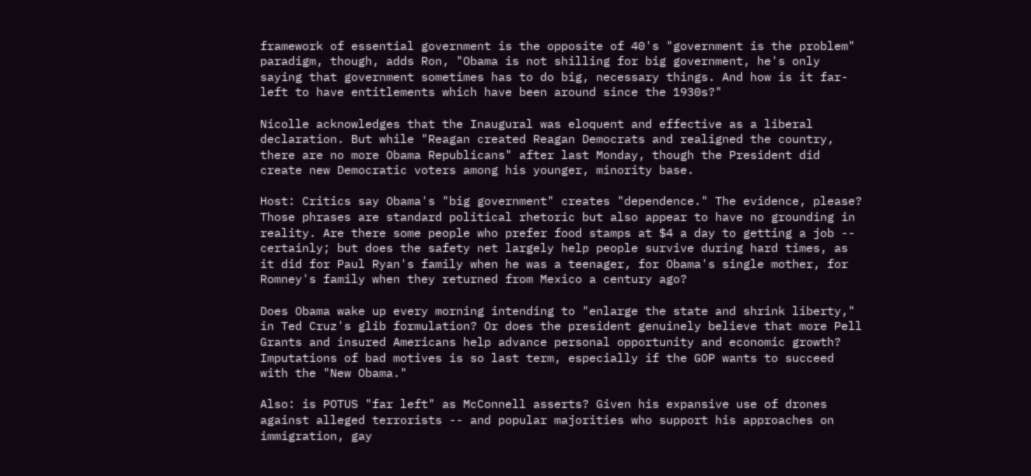framework of essential government is the opposite of 40's "government is the problem" paradigm, though, adds Ron, "Obama is not shilling for big government, he's only saying that government sometimes has to do big, necessary things. And how is it far-left to have entitlements which have been around since the 1930s?"

Nicolle acknowledges that the Inaugural was eloquent and effective as a liberal declaration. But while "Reagan created Reagan Democrats and realigned the country, there are no more Obama Republicans" after last Monday, though the President did create new Democratic voters among his younger, minority base.

Host: Critics say Obama's "big government" creates "dependence." The evidence, please? Those phrases are standard political rhetoric but also appear to have no grounding in reality. Are there some people who prefer food stamps at $4 a day to getting a job -- certainly; but does the safety net largely help people survive during hard times, as it did for Paul Ryan's family when he was a teenager, for Obama's single mother, for Romney's family when they returned from Mexico a century ago?

Does Obama wake up every morning intending to "enlarge the state and shrink liberty," in Ted Cruz's glib formulation? Or does the president genuinely believe that more Pell Grants and insured Americans help advance personal opportunity and economic growth? Imputations of bad motives is so last term, especially if the GOP wants to succeed with the "New Obama."

Also: is POTUS "far left" as McConnell asserts? Given his expansive use of drones against alleged terrorists -- and popular majorities who support his approaches on immigration, gay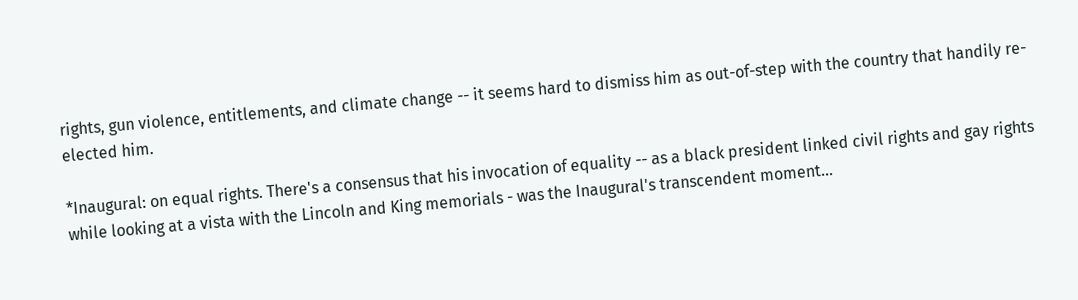rights, gun violence, entitlements, and climate change -- it seems hard to dismiss him as out-of-step with the country that handily re-elected him.

*Inaugural: on equal rights. There's a consensus that his invocation of equality -- as a black president linked civil rights and gay rights while looking at a vista with the Lincoln and King memorials - was the Inaugural's transcendent moment...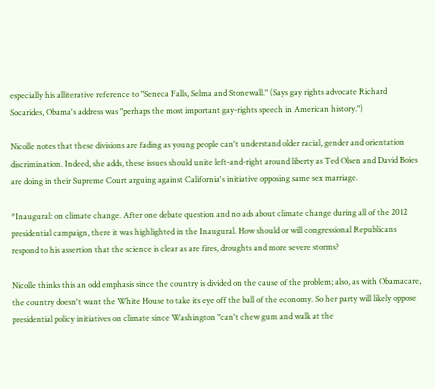especially his alliterative reference to "Seneca Falls, Selma and Stonewall." (Says gay rights advocate Richard Socarides, Obama's address was "perhaps the most important gay-rights speech in American history.")

Nicolle notes that these divisions are fading as young people can't understand older racial, gender and orientation discrimination. Indeed, she adds, these issues should unite left-and-right around liberty as Ted Olsen and David Boies are doing in their Supreme Court arguing against California's initiative opposing same sex marriage.

*Inaugural: on climate change. After one debate question and no ads about climate change during all of the 2012 presidential campaign, there it was highlighted in the Inaugural. How should or will congressional Republicans respond to his assertion that the science is clear as are fires, droughts and more severe storms?

Nicolle thinks this an odd emphasis since the country is divided on the cause of the problem; also, as with Obamacare, the country doesn't want the White House to take its eye off the ball of the economy. So her party will likely oppose presidential policy initiatives on climate since Washington "can't chew gum and walk at the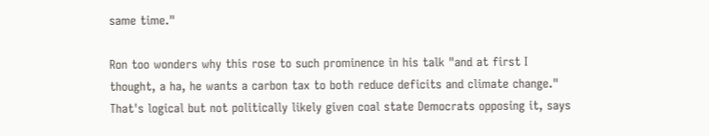same time."

Ron too wonders why this rose to such prominence in his talk "and at first I thought, a ha, he wants a carbon tax to both reduce deficits and climate change." That's logical but not politically likely given coal state Democrats opposing it, says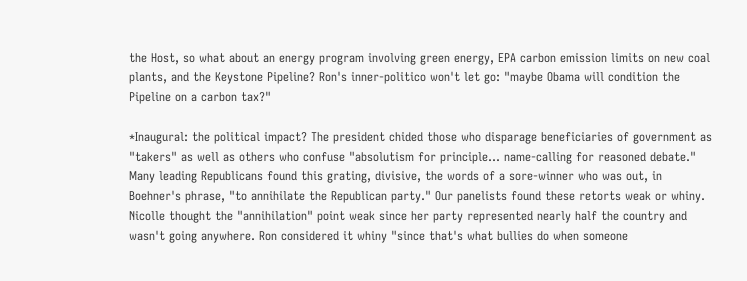the Host, so what about an energy program involving green energy, EPA carbon emission limits on new coal plants, and the Keystone Pipeline? Ron's inner-politico won't let go: "maybe Obama will condition the Pipeline on a carbon tax?"

*Inaugural: the political impact? The president chided those who disparage beneficiaries of government as "takers" as well as others who confuse "absolutism for principle... name-calling for reasoned debate." Many leading Republicans found this grating, divisive, the words of a sore-winner who was out, in Boehner's phrase, "to annihilate the Republican party." Our panelists found these retorts weak or whiny. Nicolle thought the "annihilation" point weak since her party represented nearly half the country and wasn't going anywhere. Ron considered it whiny "since that's what bullies do when someone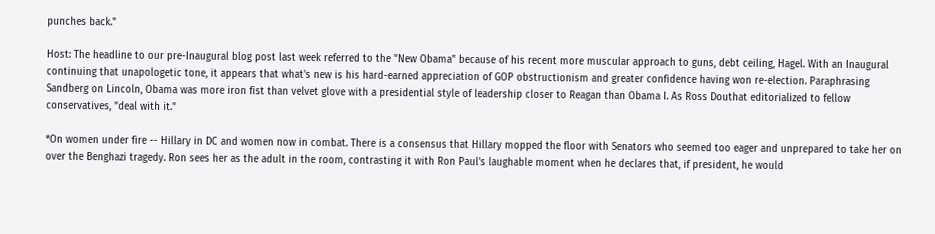punches back."

Host: The headline to our pre-Inaugural blog post last week referred to the "New Obama" because of his recent more muscular approach to guns, debt ceiling, Hagel. With an Inaugural continuing that unapologetic tone, it appears that what's new is his hard-earned appreciation of GOP obstructionism and greater confidence having won re-election. Paraphrasing Sandberg on Lincoln, Obama was more iron fist than velvet glove with a presidential style of leadership closer to Reagan than Obama I. As Ross Douthat editorialized to fellow conservatives, "deal with it."

*On women under fire -- Hillary in DC and women now in combat. There is a consensus that Hillary mopped the floor with Senators who seemed too eager and unprepared to take her on over the Benghazi tragedy. Ron sees her as the adult in the room, contrasting it with Ron Paul's laughable moment when he declares that, if president, he would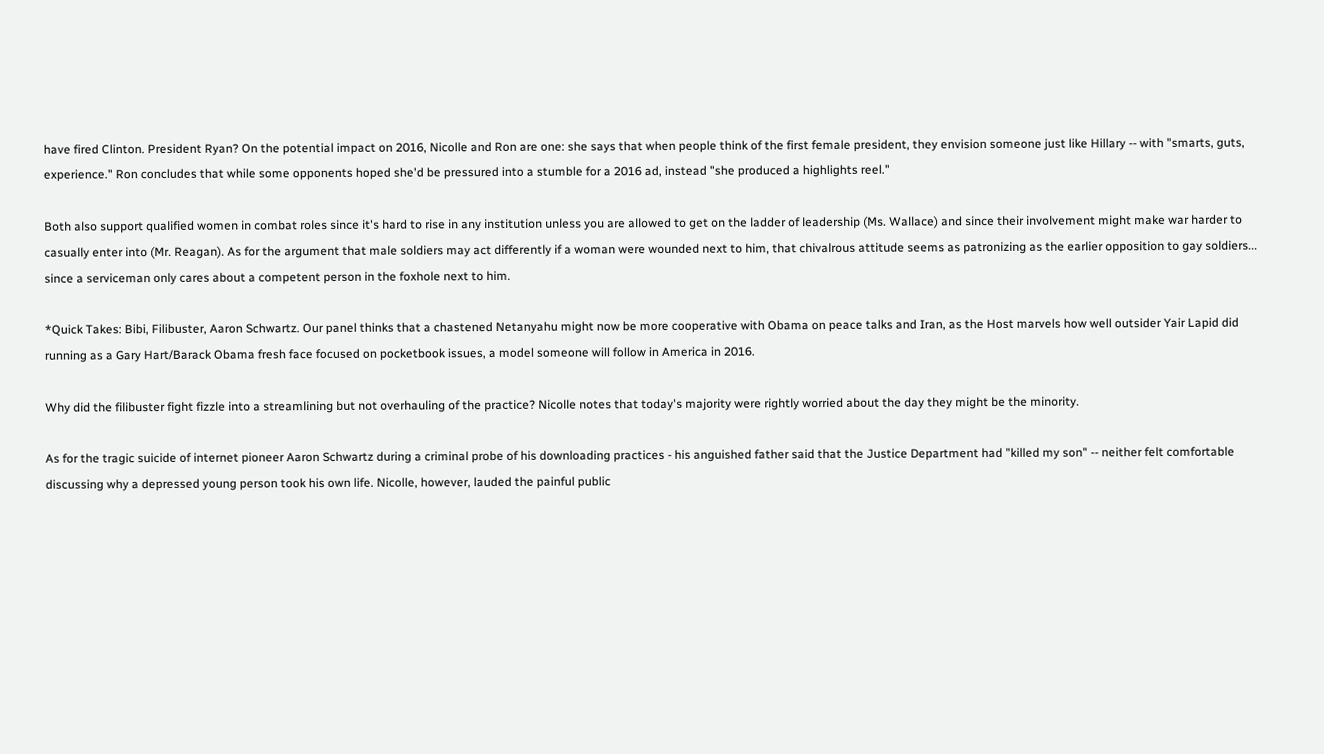have fired Clinton. President Ryan? On the potential impact on 2016, Nicolle and Ron are one: she says that when people think of the first female president, they envision someone just like Hillary -- with "smarts, guts, experience." Ron concludes that while some opponents hoped she'd be pressured into a stumble for a 2016 ad, instead "she produced a highlights reel."

Both also support qualified women in combat roles since it's hard to rise in any institution unless you are allowed to get on the ladder of leadership (Ms. Wallace) and since their involvement might make war harder to casually enter into (Mr. Reagan). As for the argument that male soldiers may act differently if a woman were wounded next to him, that chivalrous attitude seems as patronizing as the earlier opposition to gay soldiers... since a serviceman only cares about a competent person in the foxhole next to him.

*Quick Takes: Bibi, Filibuster, Aaron Schwartz. Our panel thinks that a chastened Netanyahu might now be more cooperative with Obama on peace talks and Iran, as the Host marvels how well outsider Yair Lapid did running as a Gary Hart/Barack Obama fresh face focused on pocketbook issues, a model someone will follow in America in 2016.

Why did the filibuster fight fizzle into a streamlining but not overhauling of the practice? Nicolle notes that today's majority were rightly worried about the day they might be the minority.

As for the tragic suicide of internet pioneer Aaron Schwartz during a criminal probe of his downloading practices - his anguished father said that the Justice Department had "killed my son" -- neither felt comfortable discussing why a depressed young person took his own life. Nicolle, however, lauded the painful public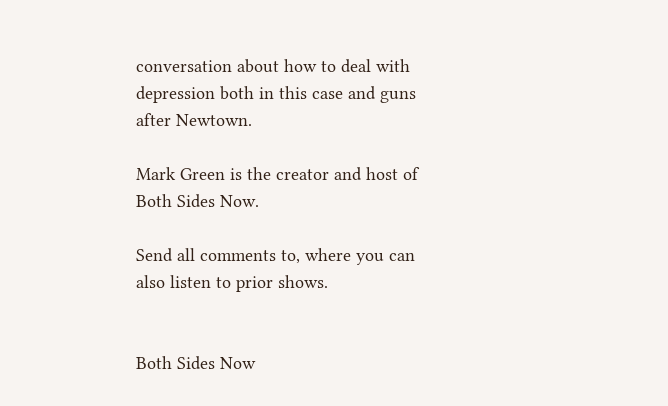conversation about how to deal with depression both in this case and guns after Newtown.

Mark Green is the creator and host of Both Sides Now.

Send all comments to, where you can also listen to prior shows.


Both Sides Now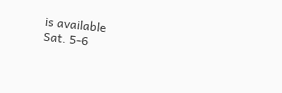is available
Sat. 5-6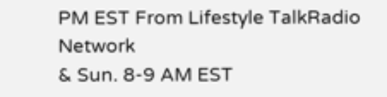PM EST From Lifestyle TalkRadio Network
& Sun. 8-9 AM EST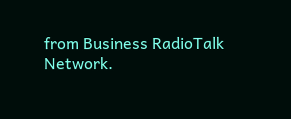from Business RadioTalk Network.